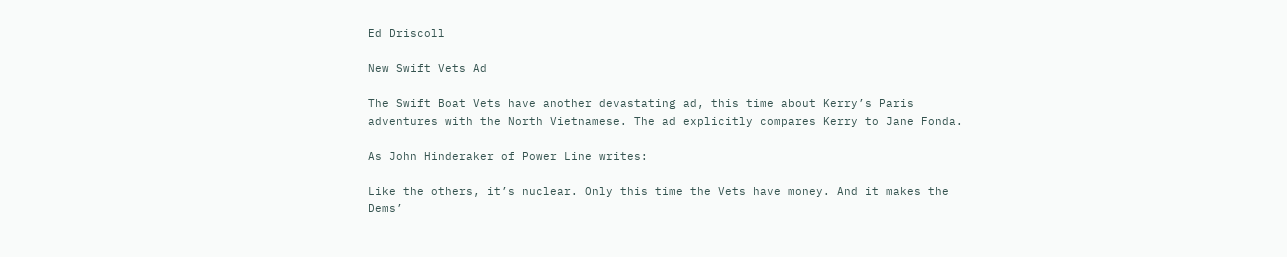Ed Driscoll

New Swift Vets Ad

The Swift Boat Vets have another devastating ad, this time about Kerry’s Paris adventures with the North Vietnamese. The ad explicitly compares Kerry to Jane Fonda.

As John Hinderaker of Power Line writes:

Like the others, it’s nuclear. Only this time the Vets have money. And it makes the Dems’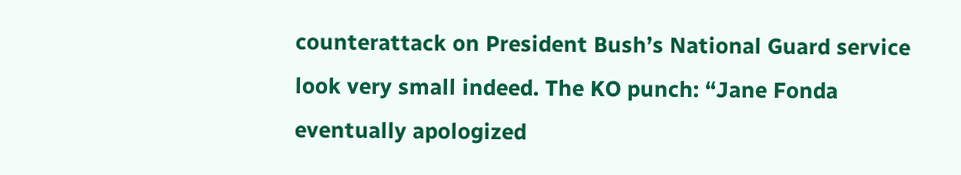counterattack on President Bush’s National Guard service look very small indeed. The KO punch: “Jane Fonda eventually apologized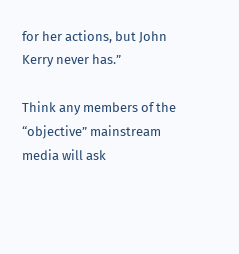for her actions, but John Kerry never has.”

Think any members of the “objective” mainstream media will ask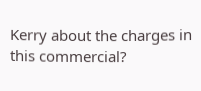Kerry about the charges in this commercial?